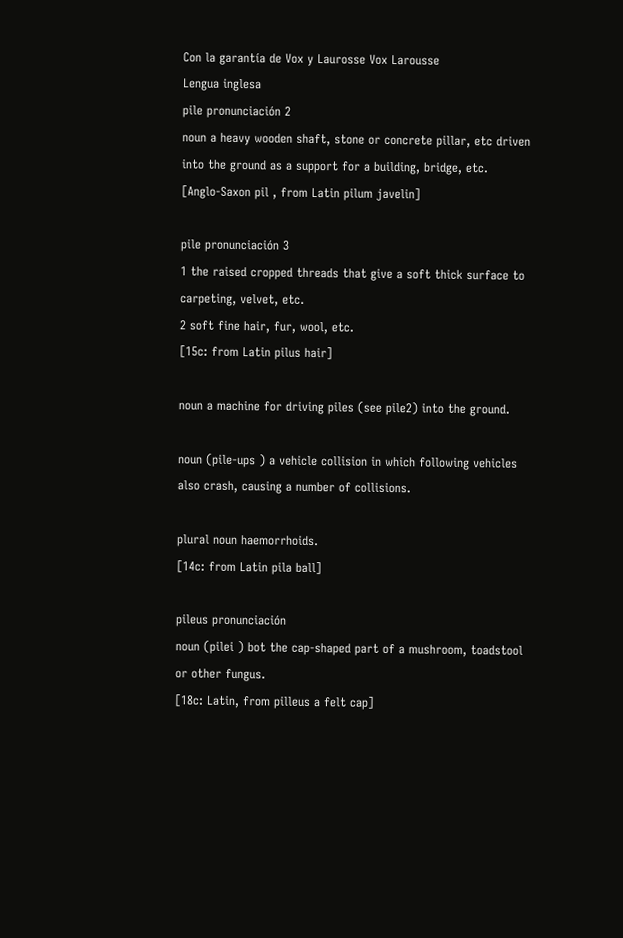Con la garantía de Vox y Laurosse Vox Larousse
Lengua inglesa
pile pronunciación 2
noun a heavy wooden shaft, stone or concrete pillar, etc driven into the ground as a support for a building, bridge, etc.
[Anglo-Saxon pil , from Latin pilum javelin]

pile pronunciación 3
1 the raised cropped threads that give a soft thick surface to carpeting, velvet, etc.
2 soft fine hair, fur, wool, etc.
[15c: from Latin pilus hair]

noun a machine for driving piles (see pile2) into the ground.

noun (pile-ups ) a vehicle collision in which following vehicles also crash, causing a number of collisions.

plural noun haemorrhoids.
[14c: from Latin pila ball]

pileus pronunciación
noun (pilei ) bot the cap-shaped part of a mushroom, toadstool or other fungus.
[18c: Latin, from pilleus a felt cap]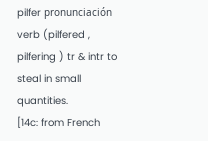pilfer pronunciación
verb (pilfered , pilfering ) tr & intr to steal in small quantities.
[14c: from French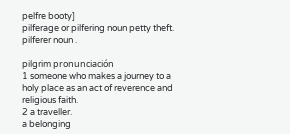pelfre booty]
pilferage or pilfering noun petty theft.
pilferer noun .

pilgrim pronunciación
1 someone who makes a journey to a holy place as an act of reverence and religious faith.
2 a traveller.
a belonging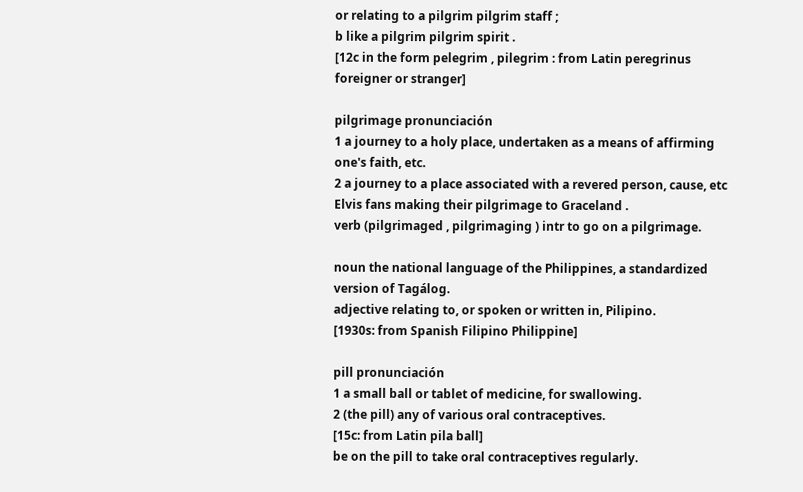or relating to a pilgrim pilgrim staff ;
b like a pilgrim pilgrim spirit .
[12c in the form pelegrim , pilegrim : from Latin peregrinus foreigner or stranger]

pilgrimage pronunciación
1 a journey to a holy place, undertaken as a means of affirming one's faith, etc.
2 a journey to a place associated with a revered person, cause, etc Elvis fans making their pilgrimage to Graceland .
verb (pilgrimaged , pilgrimaging ) intr to go on a pilgrimage.

noun the national language of the Philippines, a standardized version of Tagálog.
adjective relating to, or spoken or written in, Pilipino.
[1930s: from Spanish Filipino Philippine]

pill pronunciación
1 a small ball or tablet of medicine, for swallowing.
2 (the pill) any of various oral contraceptives.
[15c: from Latin pila ball]
be on the pill to take oral contraceptives regularly.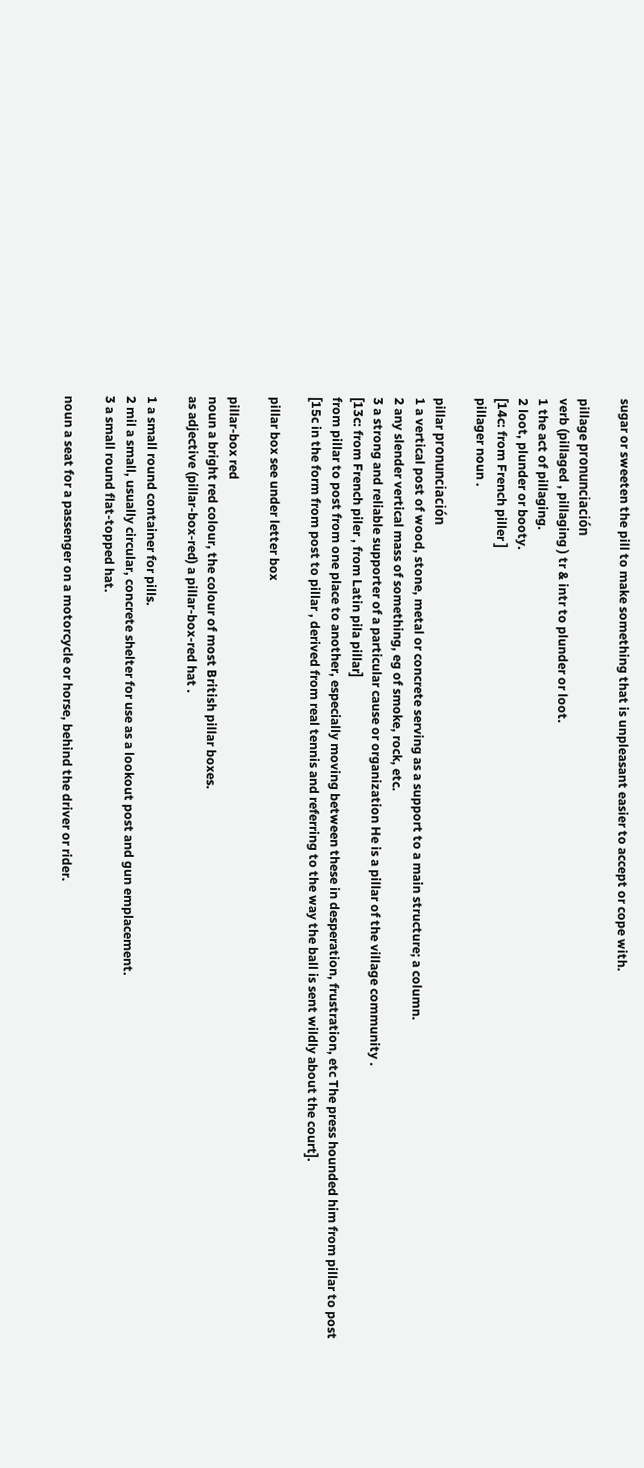sugar or sweeten the pill to make something that is unpleasant easier to accept or cope with.

pillage pronunciación
verb (pillaged , pillaging ) tr & intr to plunder or loot.
1 the act of pillaging.
2 loot, plunder or booty.
[14c: from French piller ]
pillager noun .

pillar pronunciación
1 a vertical post of wood, stone, metal or concrete serving as a support to a main structure; a column.
2 any slender vertical mass of something, eg of smoke, rock, etc.
3 a strong and reliable supporter of a particular cause or organization He is a pillar of the village community .
[13c: from French piler , from Latin pila pillar]
from pillar to post from one place to another, especially moving between these in desperation, frustration, etc The press hounded him from pillar to post
[15c in the form from post to pillar , derived from real tennis and referring to the way the ball is sent wildly about the court].

pillar box see under letter box

pillar-box red
noun a bright red colour, the colour of most British pillar boxes.
as adjective (pillar-box-red) a pillar-box-red hat .

1 a small round container for pills.
2 mil a small, usually circular, concrete shelter for use as a lookout post and gun emplacement.
3 a small round flat-topped hat.

noun a seat for a passenger on a motorcycle or horse, behind the driver or rider.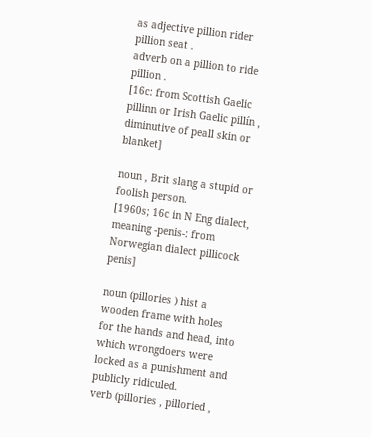as adjective pillion rider pillion seat .
adverb on a pillion to ride pillion .
[16c: from Scottish Gaelic pillinn or Irish Gaelic pillín , diminutive of peall skin or blanket]

noun , Brit slang a stupid or foolish person.
[1960s; 16c in N Eng dialect, meaning -penis-: from Norwegian dialect pillicock penis]

noun (pillories ) hist a wooden frame with holes for the hands and head, into which wrongdoers were locked as a punishment and publicly ridiculed.
verb (pillories , pilloried ,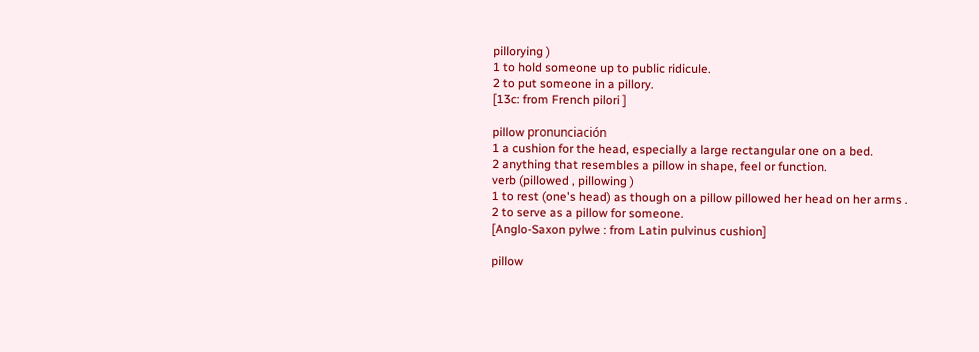pillorying )
1 to hold someone up to public ridicule.
2 to put someone in a pillory.
[13c: from French pilori ]

pillow pronunciación
1 a cushion for the head, especially a large rectangular one on a bed.
2 anything that resembles a pillow in shape, feel or function.
verb (pillowed , pillowing )
1 to rest (one's head) as though on a pillow pillowed her head on her arms .
2 to serve as a pillow for someone.
[Anglo-Saxon pylwe : from Latin pulvinus cushion]

pillow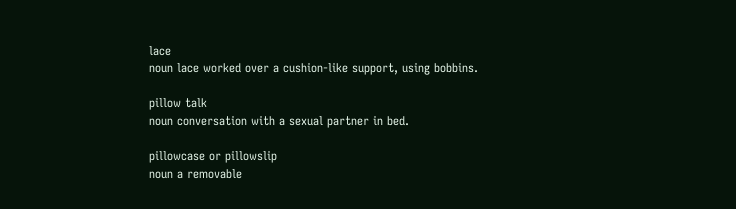lace
noun lace worked over a cushion-like support, using bobbins.

pillow talk
noun conversation with a sexual partner in bed.

pillowcase or pillowslip
noun a removable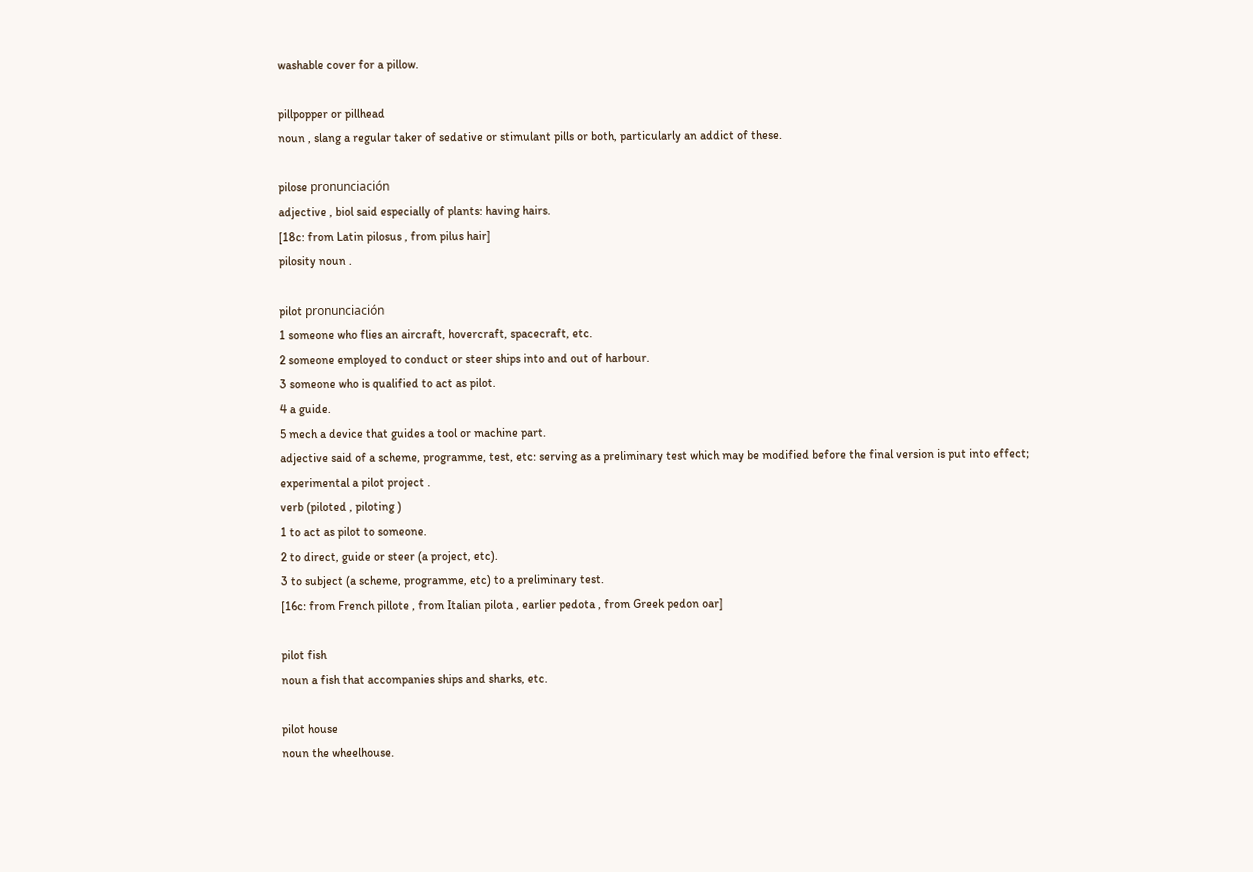washable cover for a pillow.

pillpopper or pillhead
noun , slang a regular taker of sedative or stimulant pills or both, particularly an addict of these.

pilose pronunciación
adjective , biol said especially of plants: having hairs.
[18c: from Latin pilosus , from pilus hair]
pilosity noun .

pilot pronunciación
1 someone who flies an aircraft, hovercraft, spacecraft, etc.
2 someone employed to conduct or steer ships into and out of harbour.
3 someone who is qualified to act as pilot.
4 a guide.
5 mech a device that guides a tool or machine part.
adjective said of a scheme, programme, test, etc: serving as a preliminary test which may be modified before the final version is put into effect; experimental a pilot project .
verb (piloted , piloting )
1 to act as pilot to someone.
2 to direct, guide or steer (a project, etc).
3 to subject (a scheme, programme, etc) to a preliminary test.
[16c: from French pillote , from Italian pilota , earlier pedota , from Greek pedon oar]

pilot fish
noun a fish that accompanies ships and sharks, etc.

pilot house
noun the wheelhouse.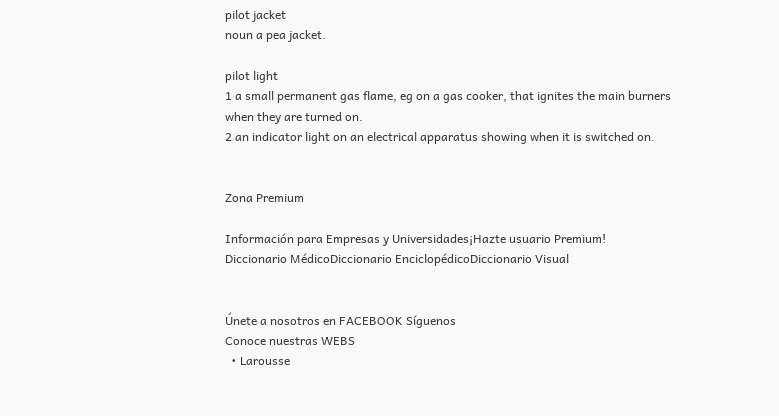pilot jacket
noun a pea jacket.

pilot light
1 a small permanent gas flame, eg on a gas cooker, that ignites the main burners when they are turned on.
2 an indicator light on an electrical apparatus showing when it is switched on.


Zona Premium

Información para Empresas y Universidades¡Hazte usuario Premium!
Diccionario MédicoDiccionario EnciclopédicoDiccionario Visual


Únete a nosotros en FACEBOOK Síguenos
Conoce nuestras WEBS
  • Larousse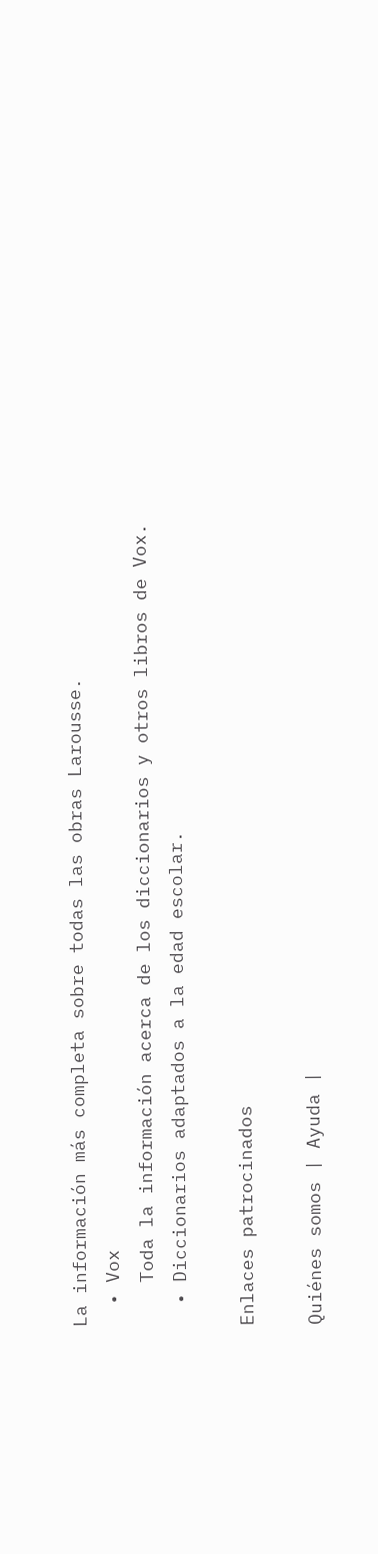La información más completa sobre todas las obras Larousse.
  • Vox
    Toda la información acerca de los diccionarios y otros libros de Vox.
  • Diccionarios adaptados a la edad escolar.

Enlaces patrocinados

Quiénes somos | Ayuda |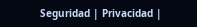Seguridad | Privacidad |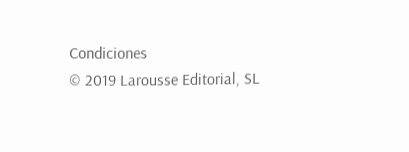Condiciones
© 2019 Larousse Editorial, SL